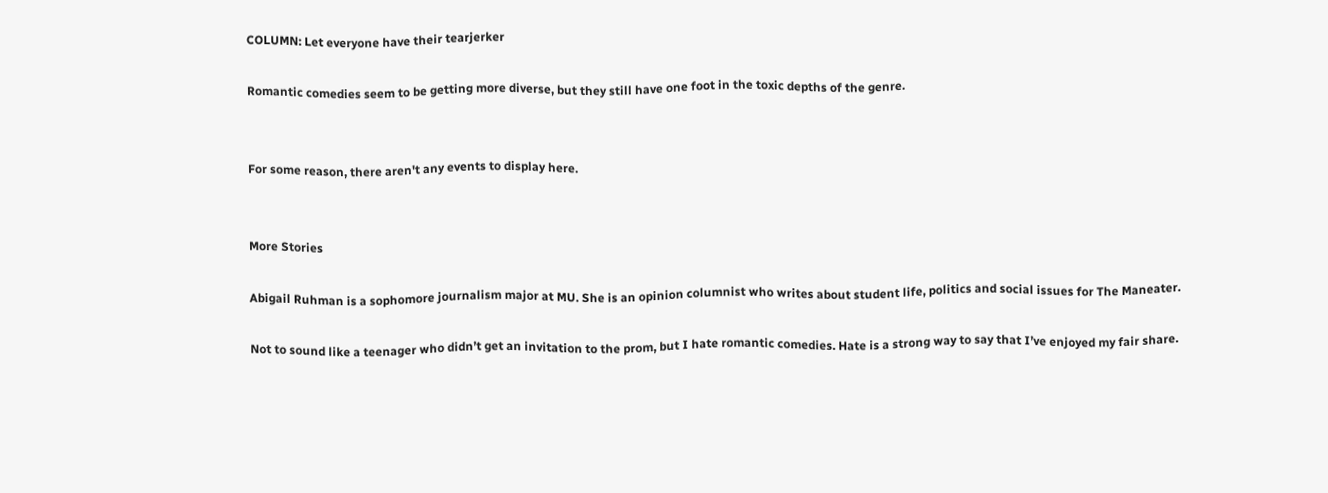COLUMN: Let everyone have their tearjerker

Romantic comedies seem to be getting more diverse, but they still have one foot in the toxic depths of the genre.


For some reason, there aren't any events to display here.


More Stories

Abigail Ruhman is a sophomore journalism major at MU. She is an opinion columnist who writes about student life, politics and social issues for The Maneater.

Not to sound like a teenager who didn’t get an invitation to the prom, but I hate romantic comedies. Hate is a strong way to say that I’ve enjoyed my fair share.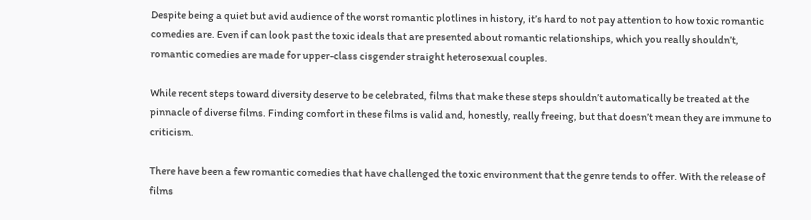Despite being a quiet but avid audience of the worst romantic plotlines in history, it’s hard to not pay attention to how toxic romantic comedies are. Even if can look past the toxic ideals that are presented about romantic relationships, which you really shouldn’t, romantic comedies are made for upper-class cisgender straight heterosexual couples.

While recent steps toward diversity deserve to be celebrated, films that make these steps shouldn’t automatically be treated at the pinnacle of diverse films. Finding comfort in these films is valid and, honestly, really freeing, but that doesn’t mean they are immune to criticism.

There have been a few romantic comedies that have challenged the toxic environment that the genre tends to offer. With the release of films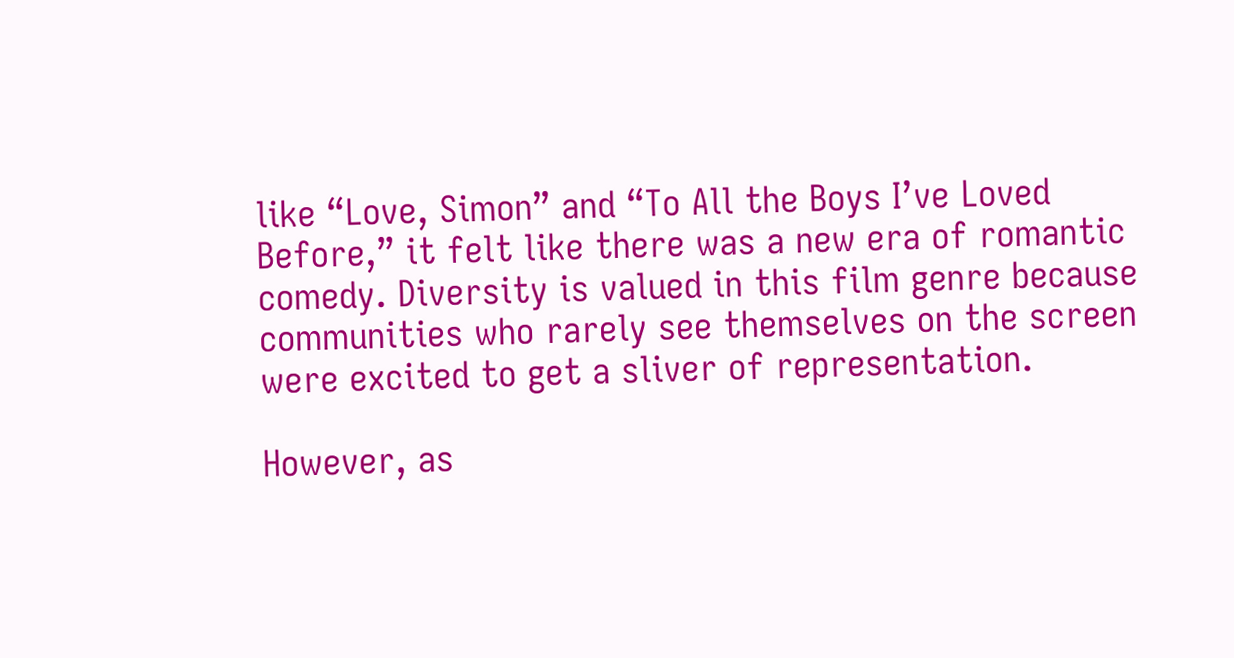like “Love, Simon” and “To All the Boys I’ve Loved Before,” it felt like there was a new era of romantic comedy. Diversity is valued in this film genre because communities who rarely see themselves on the screen were excited to get a sliver of representation.

However, as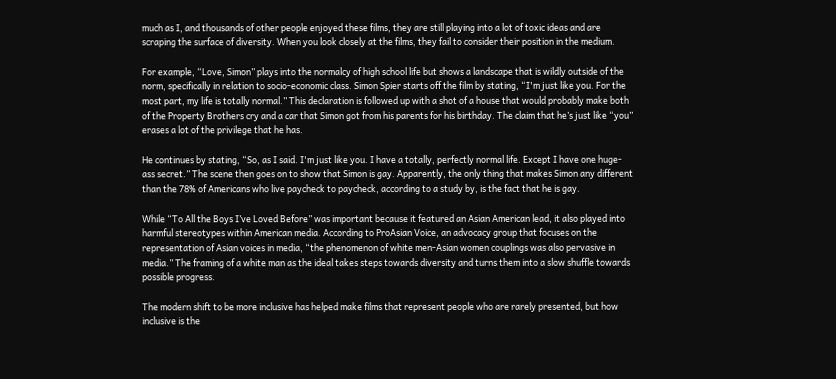much as I, and thousands of other people enjoyed these films, they are still playing into a lot of toxic ideas and are scraping the surface of diversity. When you look closely at the films, they fail to consider their position in the medium.

For example, “Love, Simon” plays into the normalcy of high school life but shows a landscape that is wildly outside of the norm, specifically in relation to socio-economic class. Simon Spier starts off the film by stating, “I'm just like you. For the most part, my life is totally normal.” This declaration is followed up with a shot of a house that would probably make both of the Property Brothers cry and a car that Simon got from his parents for his birthday. The claim that he’s just like “you” erases a lot of the privilege that he has.

He continues by stating, “So, as I said. I'm just like you. I have a totally, perfectly normal life. Except I have one huge-ass secret.” The scene then goes on to show that Simon is gay. Apparently, the only thing that makes Simon any different than the 78% of Americans who live paycheck to paycheck, according to a study by, is the fact that he is gay.

While “To All the Boys I’ve Loved Before” was important because it featured an Asian American lead, it also played into harmful stereotypes within American media. According to ProAsian Voice, an advocacy group that focuses on the representation of Asian voices in media, “the phenomenon of white men-Asian women couplings was also pervasive in media.” The framing of a white man as the ideal takes steps towards diversity and turns them into a slow shuffle towards possible progress.

The modern shift to be more inclusive has helped make films that represent people who are rarely presented, but how inclusive is the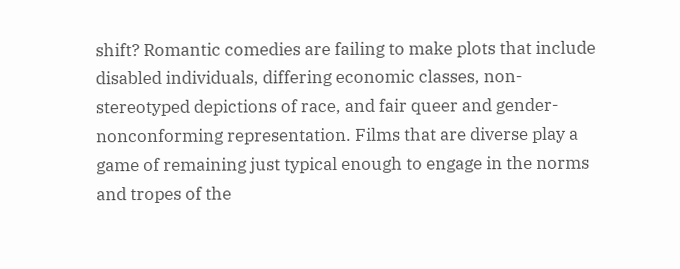shift? Romantic comedies are failing to make plots that include disabled individuals, differing economic classes, non-stereotyped depictions of race, and fair queer and gender-nonconforming representation. Films that are diverse play a game of remaining just typical enough to engage in the norms and tropes of the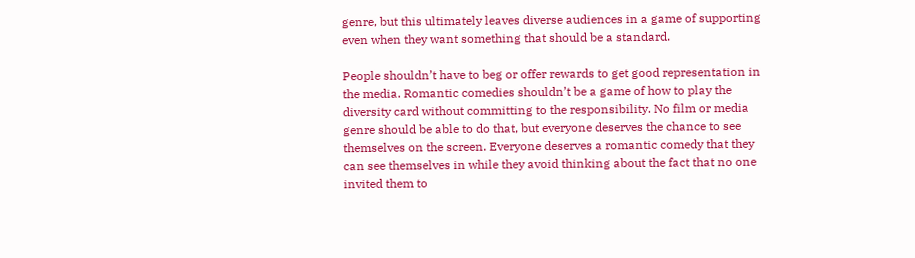genre, but this ultimately leaves diverse audiences in a game of supporting even when they want something that should be a standard.

People shouldn’t have to beg or offer rewards to get good representation in the media. Romantic comedies shouldn’t be a game of how to play the diversity card without committing to the responsibility. No film or media genre should be able to do that, but everyone deserves the chance to see themselves on the screen. Everyone deserves a romantic comedy that they can see themselves in while they avoid thinking about the fact that no one invited them to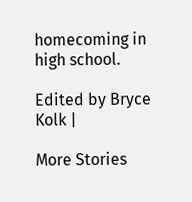homecoming in high school.

Edited by Bryce Kolk |

More Stories